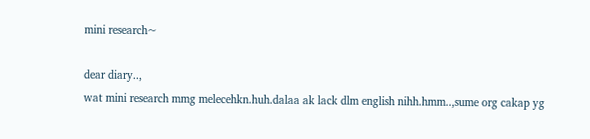mini research~

dear diary..,
wat mini research mmg melecehkn.huh.dalaa ak lack dlm english nihh.hmm..,sume org cakap yg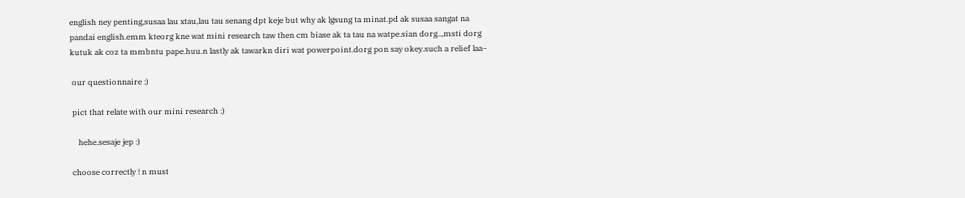english ney penting,susaa lau xtau,lau tau senang dpt keje but why ak lgsung ta minat.pd ak susaa sangat na pandai english.emm kteorg kne wat mini research taw then cm biase ak ta tau na watpe.sian dorg..,msti dorg kutuk ak coz ta mmbntu pape.huu.n lastly ak tawarkn diri wat powerpoint.dorg pon say okey.such a relief laa~

 our questionnaire :)

 pict that relate with our mini research :)

    hehe.sesaje jep :)

 choose correctly ! n must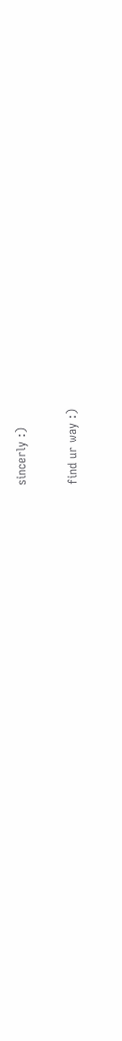sincerly :)

find ur way :)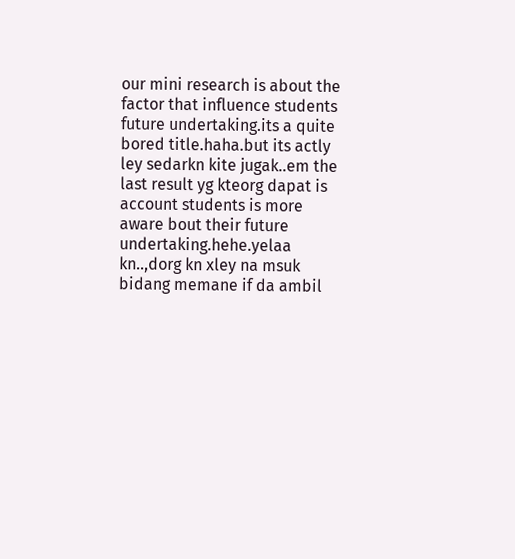our mini research is about the factor that influence students future undertaking.its a quite bored title.haha.but its actly ley sedarkn kite jugak..em the last result yg kteorg dapat is account students is more aware bout their future undertaking.hehe.yelaa kn..,dorg kn xley na msuk bidang memane if da ambil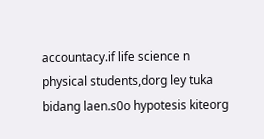accountacy.if life science n physical students,dorg ley tuka bidang laen.s0o hypotesis kiteorg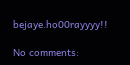bejaye.ho00rayyyy!!

No comments: